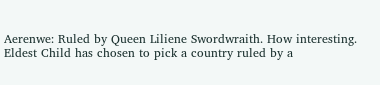Aerenwe: Ruled by Queen Liliene Swordwraith. How interesting. Eldest Child has chosen to pick a country ruled by a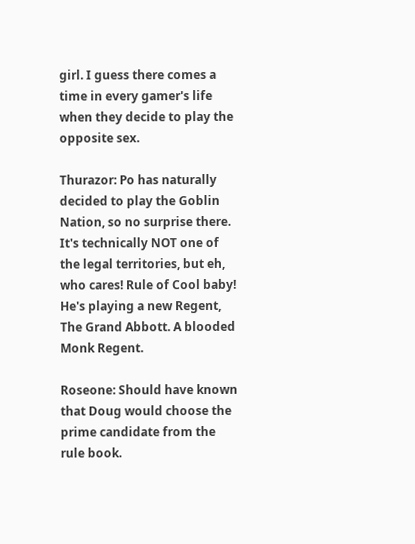girl. I guess there comes a time in every gamer's life when they decide to play the opposite sex.

Thurazor: Po has naturally decided to play the Goblin Nation, so no surprise there. It's technically NOT one of the legal territories, but eh, who cares! Rule of Cool baby! He's playing a new Regent, The Grand Abbott. A blooded Monk Regent.

Roseone: Should have known that Doug would choose the prime candidate from the rule book.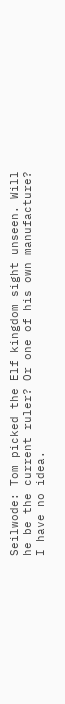Seilwode: Tom picked the Elf kingdom sight unseen. Will he be the current ruler? Or one of his own manufacture? I have no idea.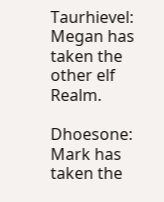Taurhievel: Megan has taken the other elf Realm.

Dhoesone: Mark has taken the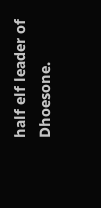half elf leader of Dhoesone.